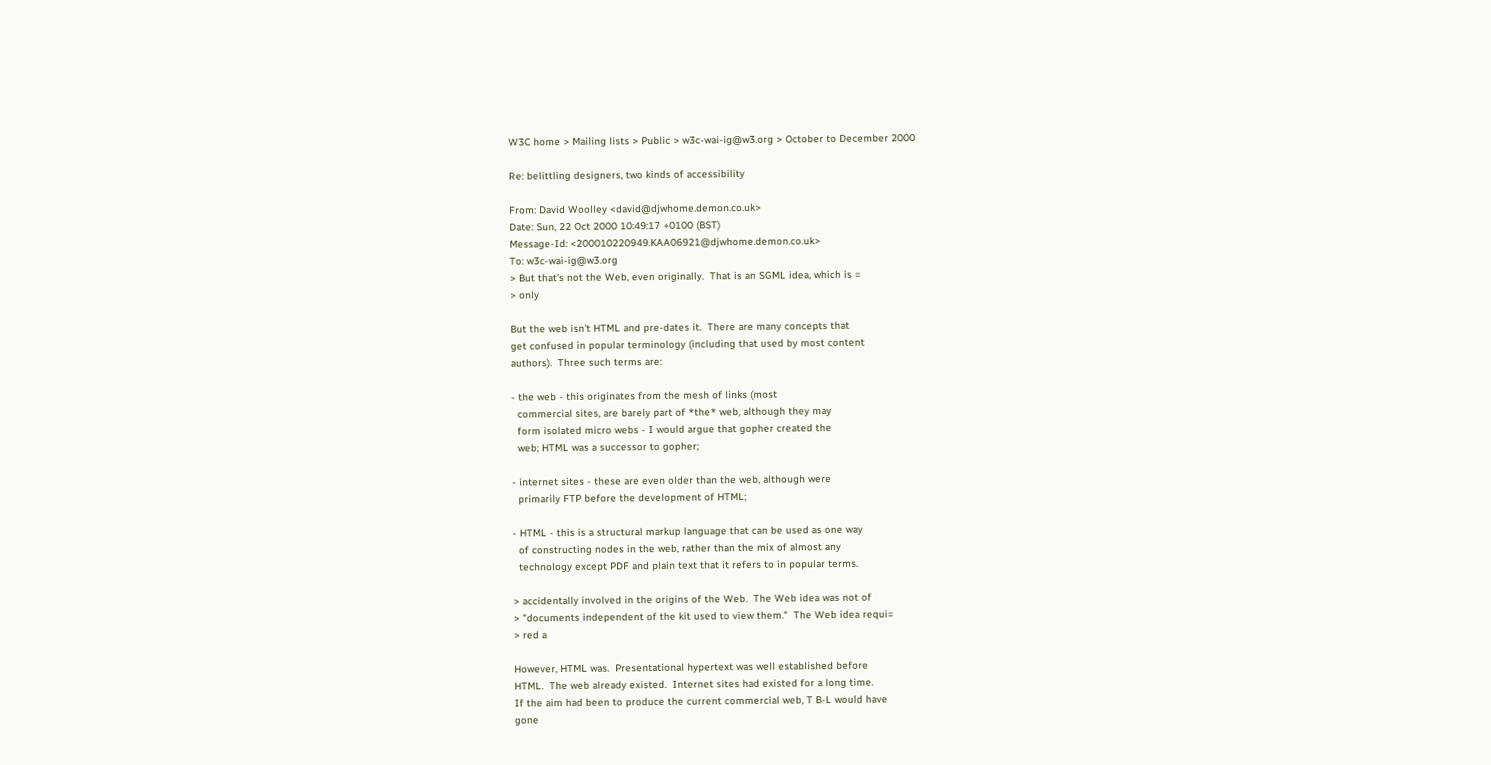W3C home > Mailing lists > Public > w3c-wai-ig@w3.org > October to December 2000

Re: belittling designers, two kinds of accessibility

From: David Woolley <david@djwhome.demon.co.uk>
Date: Sun, 22 Oct 2000 10:49:17 +0100 (BST)
Message-Id: <200010220949.KAA06921@djwhome.demon.co.uk>
To: w3c-wai-ig@w3.org
> But that's not the Web, even originally.  That is an SGML idea, which is =
> only

But the web isn't HTML and pre-dates it.  There are many concepts that
get confused in popular terminology (including that used by most content
authors).  Three such terms are:

- the web - this originates from the mesh of links (most
  commercial sites, are barely part of *the* web, although they may
  form isolated micro webs - I would argue that gopher created the
  web; HTML was a successor to gopher;

- internet sites - these are even older than the web, although were
  primarily FTP before the development of HTML;

- HTML - this is a structural markup language that can be used as one way
  of constructing nodes in the web, rather than the mix of almost any
  technology except PDF and plain text that it refers to in popular terms.

> accidentally involved in the origins of the Web.  The Web idea was not of
> "documents independent of the kit used to view them."  The Web idea requi=
> red a

However, HTML was.  Presentational hypertext was well established before
HTML.  The web already existed.  Internet sites had existed for a long time.
If the aim had been to produce the current commercial web, T B-L would have
gone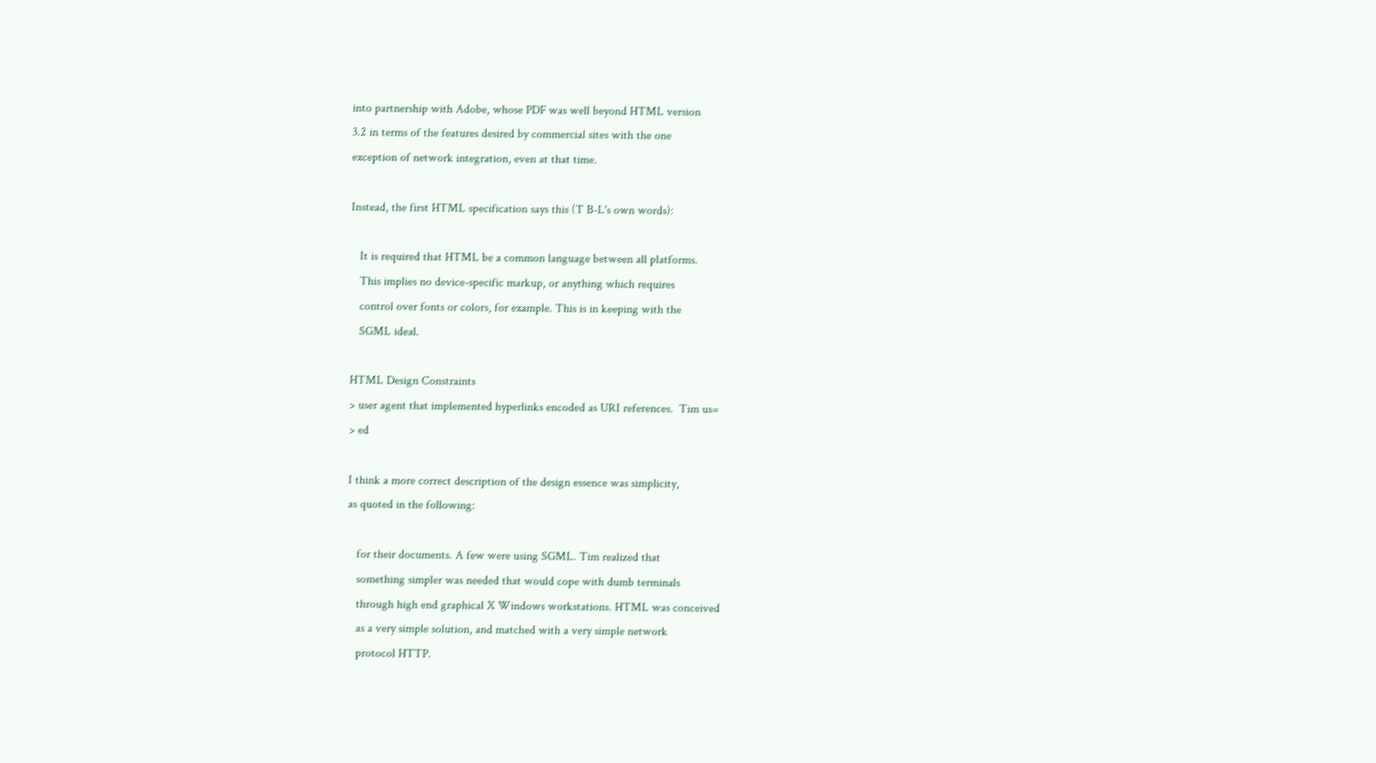into partnership with Adobe, whose PDF was well beyond HTML version
3.2 in terms of the features desired by commercial sites with the one
exception of network integration, even at that time.

Instead, the first HTML specification says this (T B-L's own words):

   It is required that HTML be a common language between all platforms.
   This implies no device-specific markup, or anything which requires
   control over fonts or colors, for example. This is in keeping with the
   SGML ideal.

HTML Design Constraints
> user agent that implemented hyperlinks encoded as URI references.  Tim us=
> ed

I think a more correct description of the design essence was simplicity,
as quoted in the following:

   for their documents. A few were using SGML. Tim realized that
   something simpler was needed that would cope with dumb terminals
   through high end graphical X Windows workstations. HTML was conceived
   as a very simple solution, and matched with a very simple network
   protocol HTTP.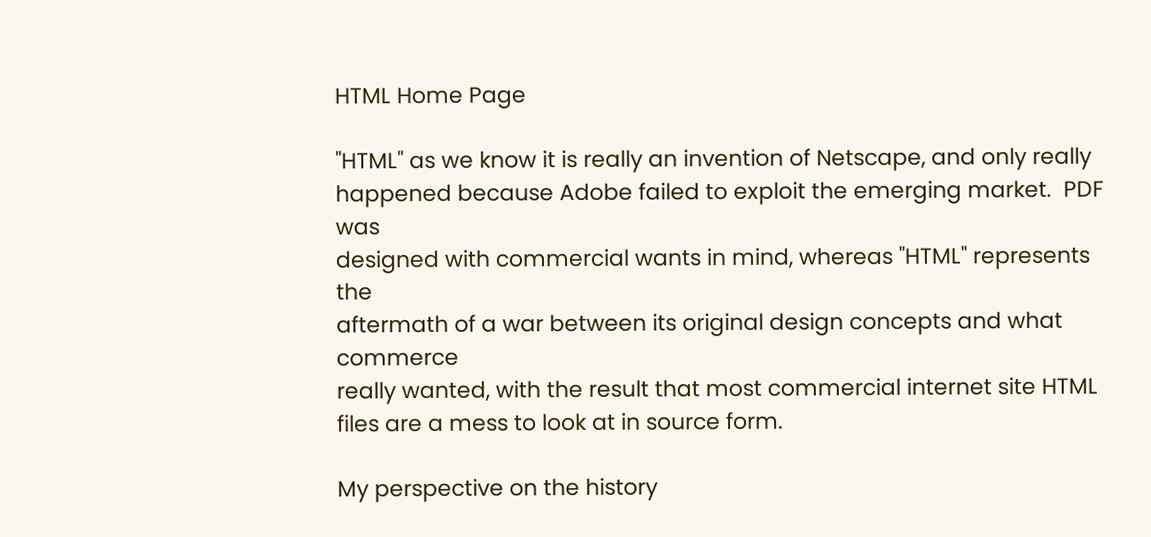HTML Home Page

"HTML" as we know it is really an invention of Netscape, and only really
happened because Adobe failed to exploit the emerging market.  PDF was
designed with commercial wants in mind, whereas "HTML" represents the
aftermath of a war between its original design concepts and what commerce
really wanted, with the result that most commercial internet site HTML
files are a mess to look at in source form.

My perspective on the history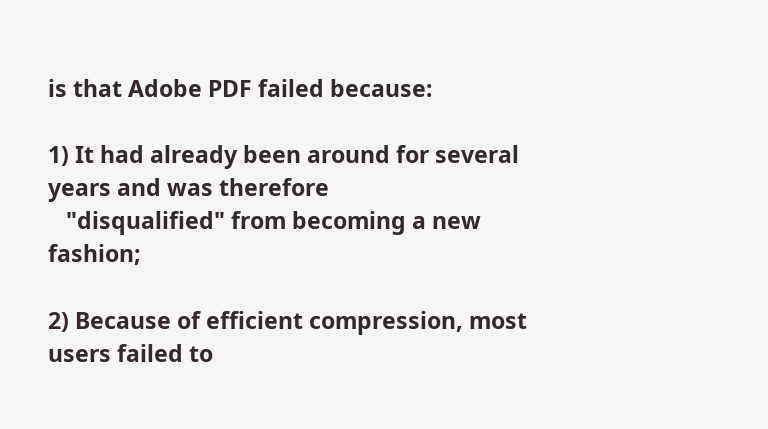is that Adobe PDF failed because:

1) It had already been around for several years and was therefore
   "disqualified" from becoming a new fashion;

2) Because of efficient compression, most users failed to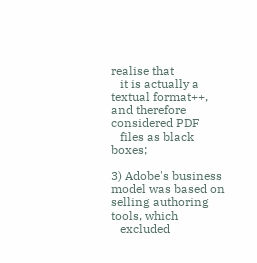realise that
   it is actually a textual format++, and therefore considered PDF
   files as black boxes;

3) Adobe's business model was based on selling authoring tools, which
   excluded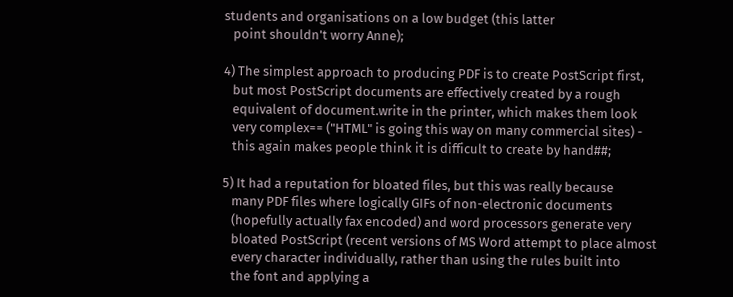students and organisations on a low budget (this latter
   point shouldn't worry Anne);

4) The simplest approach to producing PDF is to create PostScript first,
   but most PostScript documents are effectively created by a rough
   equivalent of document.write in the printer, which makes them look
   very complex== ("HTML" is going this way on many commercial sites) -
   this again makes people think it is difficult to create by hand##;

5) It had a reputation for bloated files, but this was really because
   many PDF files where logically GIFs of non-electronic documents
   (hopefully actually fax encoded) and word processors generate very
   bloated PostScript (recent versions of MS Word attempt to place almost
   every character individually, rather than using the rules built into
   the font and applying a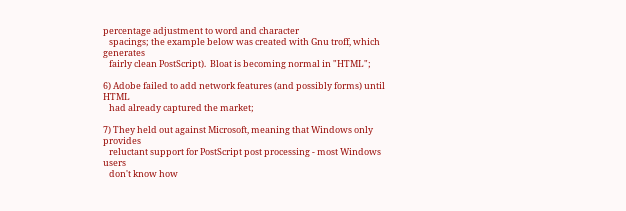percentage adjustment to word and character
   spacings; the example below was created with Gnu troff, which generates
   fairly clean PostScript).  Bloat is becoming normal in "HTML";

6) Adobe failed to add network features (and possibly forms) until HTML
   had already captured the market;

7) They held out against Microsoft, meaning that Windows only provides
   reluctant support for PostScript post processing - most Windows users
   don't know how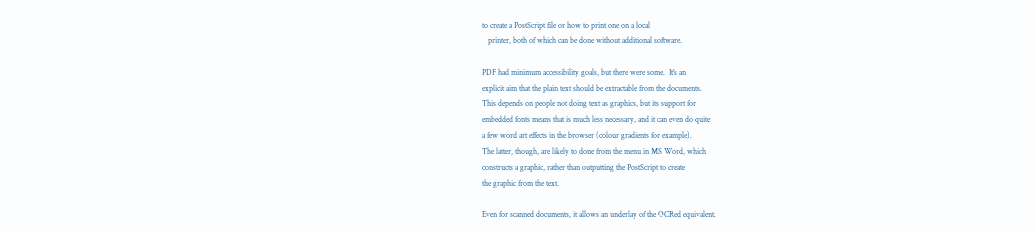to create a PostScript file or how to print one on a local
   printer, both of which can be done without additional software.

PDF had minimum accessibility goals, but there were some.  It's an
explicit aim that the plain text should be extractable from the documents.
This depends on people not doing text as graphics, but its support for
embedded fonts means that is much less necessary, and it can even do quite
a few word art effects in the browser (colour gradients for example).
The latter, though, are likely to done from the menu in MS Word, which
constructs a graphic, rather than outputting the PostScript to create
the graphic from the text.

Even for scanned documents, it allows an underlay of the OCRed equivalent.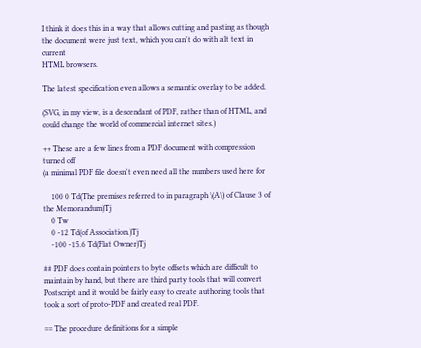I think it does this in a way that allows cutting and pasting as though
the document were just text, which you can't do with alt text in current
HTML browsers.

The latest specification even allows a semantic overlay to be added.

(SVG, in my view, is a descendant of PDF, rather than of HTML, and
could change the world of commercial internet sites.)

++ These are a few lines from a PDF document with compression turned off
(a minimal PDF file doesn't even need all the numbers used here for

    100 0 Td(The premises referred to in paragraph \(A\) of Clause 3 of the Memorandum)Tj
    0 Tw
    0 -12 Td(of Association.)Tj
    -100 -15.6 Td(Flat Owner)Tj

## PDF does contain pointers to byte offsets which are difficult to
maintain by hand, but there are third party tools that will convert
Postscript and it would be fairly easy to create authoring tools that
took a sort of proto-PDF and created real PDF.

== The procedure definitions for a simple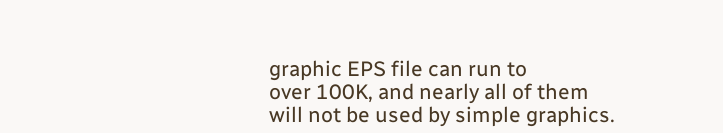graphic EPS file can run to
over 100K, and nearly all of them will not be used by simple graphics.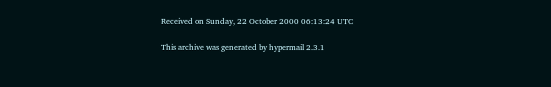Received on Sunday, 22 October 2000 06:13:24 UTC

This archive was generated by hypermail 2.3.1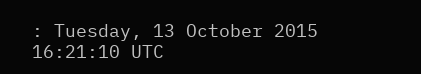: Tuesday, 13 October 2015 16:21:10 UTC